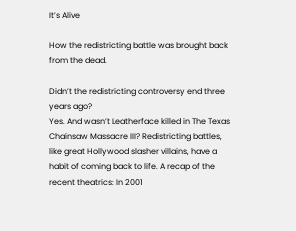It’s Alive

How the redistricting battle was brought back from the dead.

Didn’t the redistricting controversy end three years ago?
Yes. And wasn’t Leatherface killed in The Texas Chainsaw Massacre III? Redistricting battles, like great Hollywood slasher villains, have a habit of coming back to life. A recap of the recent theatrics: In 2001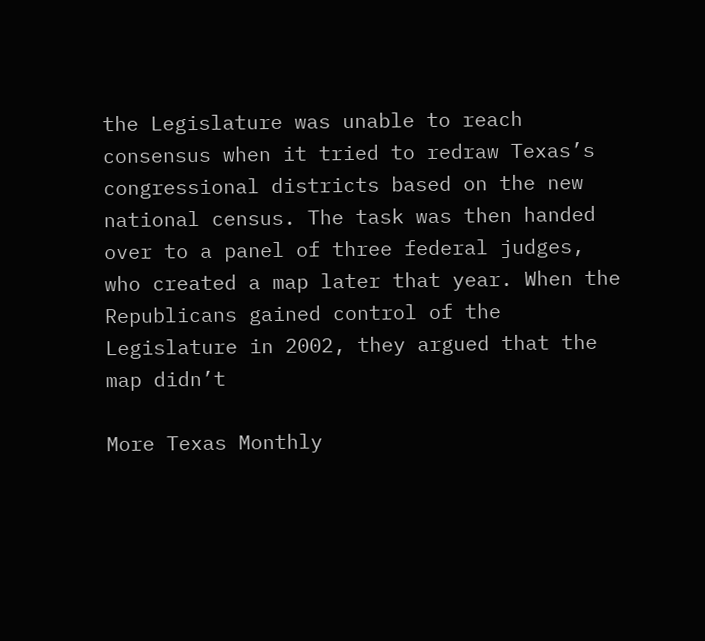the Legislature was unable to reach consensus when it tried to redraw Texas’s congressional districts based on the new national census. The task was then handed over to a panel of three federal judges, who created a map later that year. When the Republicans gained control of the Legislature in 2002, they argued that the map didn’t

More Texas Monthly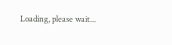Loading, please wait...